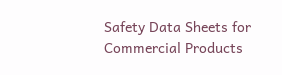Safety Data Sheets for Commercial Products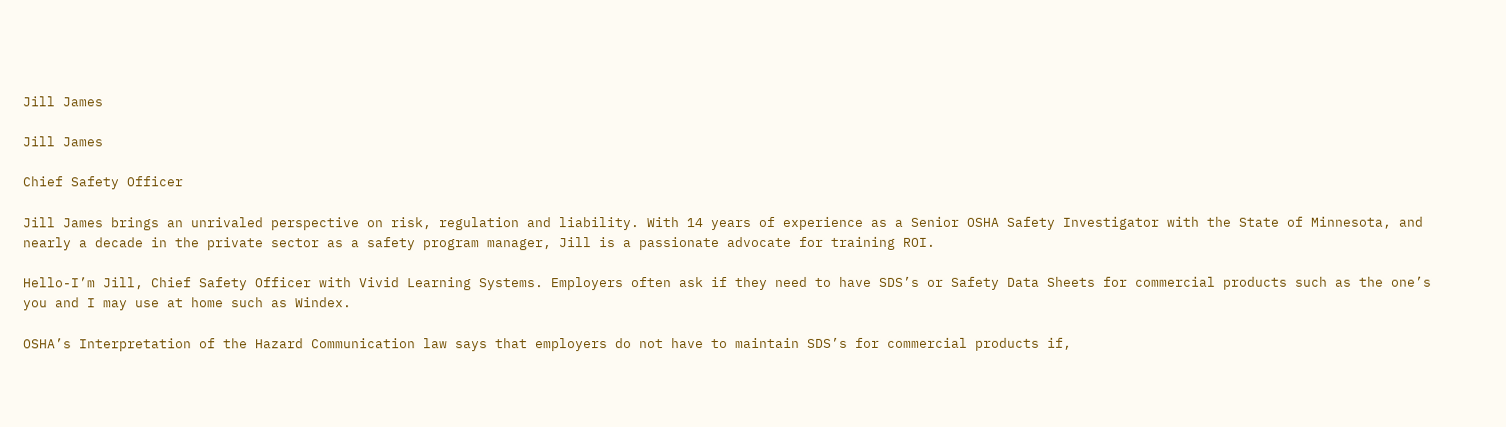Jill James

Jill James

Chief Safety Officer

Jill James brings an unrivaled perspective on risk, regulation and liability. With 14 years of experience as a Senior OSHA Safety Investigator with the State of Minnesota, and nearly a decade in the private sector as a safety program manager, Jill is a passionate advocate for training ROI.

Hello-I’m Jill, Chief Safety Officer with Vivid Learning Systems. Employers often ask if they need to have SDS’s or Safety Data Sheets for commercial products such as the one’s you and I may use at home such as Windex.

OSHA’s Interpretation of the Hazard Communication law says that employers do not have to maintain SDS’s for commercial products if,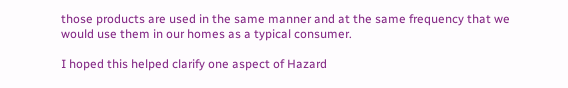those products are used in the same manner and at the same frequency that we would use them in our homes as a typical consumer.

I hoped this helped clarify one aspect of Hazard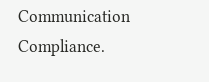Communication Compliance.